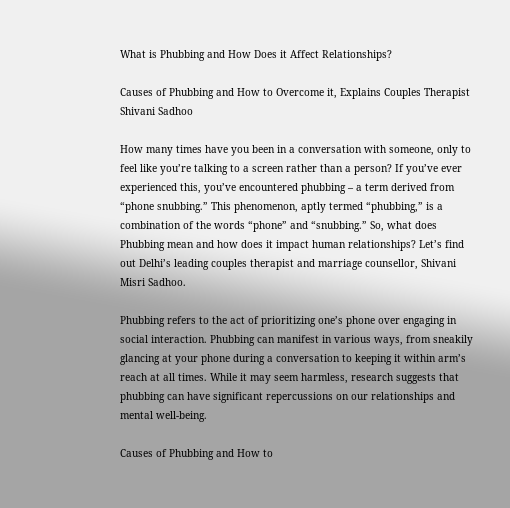What is Phubbing and How Does it Affect Relationships?

Causes of Phubbing and How to Overcome it, Explains Couples Therapist Shivani Sadhoo

How many times have you been in a conversation with someone, only to feel like you’re talking to a screen rather than a person? If you’ve ever experienced this, you’ve encountered phubbing – a term derived from “phone snubbing.” This phenomenon, aptly termed “phubbing,” is a combination of the words “phone” and “snubbing.” So, what does Phubbing mean and how does it impact human relationships? Let’s find out Delhi’s leading couples therapist and marriage counsellor, Shivani Misri Sadhoo.

Phubbing refers to the act of prioritizing one’s phone over engaging in social interaction. Phubbing can manifest in various ways, from sneakily glancing at your phone during a conversation to keeping it within arm’s reach at all times. While it may seem harmless, research suggests that phubbing can have significant repercussions on our relationships and mental well-being.

Causes of Phubbing and How to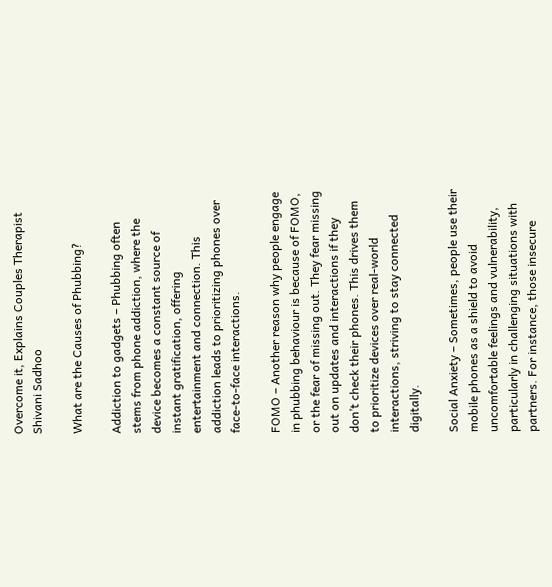Overcome it, Explains Couples Therapist Shivani Sadhoo

What are the Causes of Phubbing?

Addiction to gadgets – Phubbing often stems from phone addiction, where the device becomes a constant source of instant gratification, offering entertainment and connection. This addiction leads to prioritizing phones over face-to-face interactions.

FOMO – Another reason why people engage in phubbing behaviour is because of FOMO, or the fear of missing out. They fear missing out on updates and interactions if they don’t check their phones. This drives them to prioritize devices over real-world interactions, striving to stay connected digitally.

Social Anxiety – Sometimes, people use their mobile phones as a shield to avoid uncomfortable feelings and vulnerability, particularly in challenging situations with partners. For instance, those insecure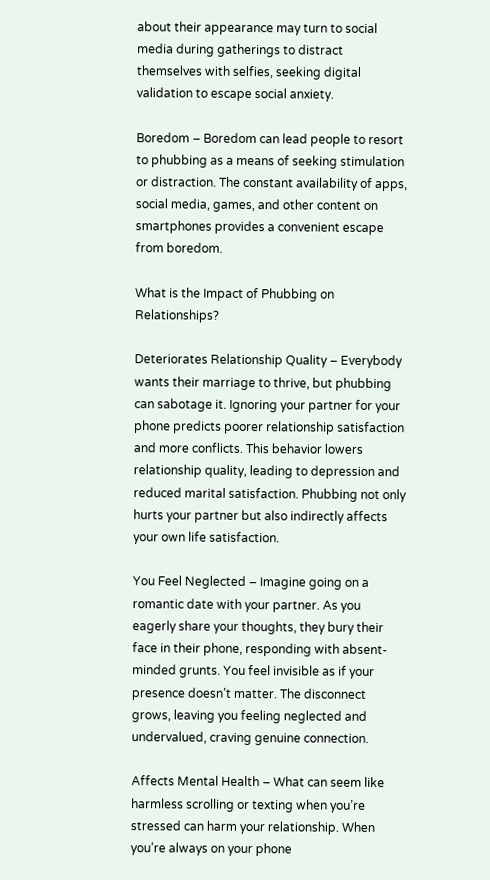about their appearance may turn to social media during gatherings to distract themselves with selfies, seeking digital validation to escape social anxiety.

Boredom – Boredom can lead people to resort to phubbing as a means of seeking stimulation or distraction. The constant availability of apps, social media, games, and other content on smartphones provides a convenient escape from boredom.

What is the Impact of Phubbing on Relationships?

Deteriorates Relationship Quality – Everybody wants their marriage to thrive, but phubbing can sabotage it. Ignoring your partner for your phone predicts poorer relationship satisfaction and more conflicts. This behavior lowers relationship quality, leading to depression and reduced marital satisfaction. Phubbing not only hurts your partner but also indirectly affects your own life satisfaction.

You Feel Neglected – Imagine going on a romantic date with your partner. As you eagerly share your thoughts, they bury their face in their phone, responding with absent-minded grunts. You feel invisible as if your presence doesn’t matter. The disconnect grows, leaving you feeling neglected and undervalued, craving genuine connection.

Affects Mental Health – What can seem like harmless scrolling or texting when you’re stressed can harm your relationship. When you’re always on your phone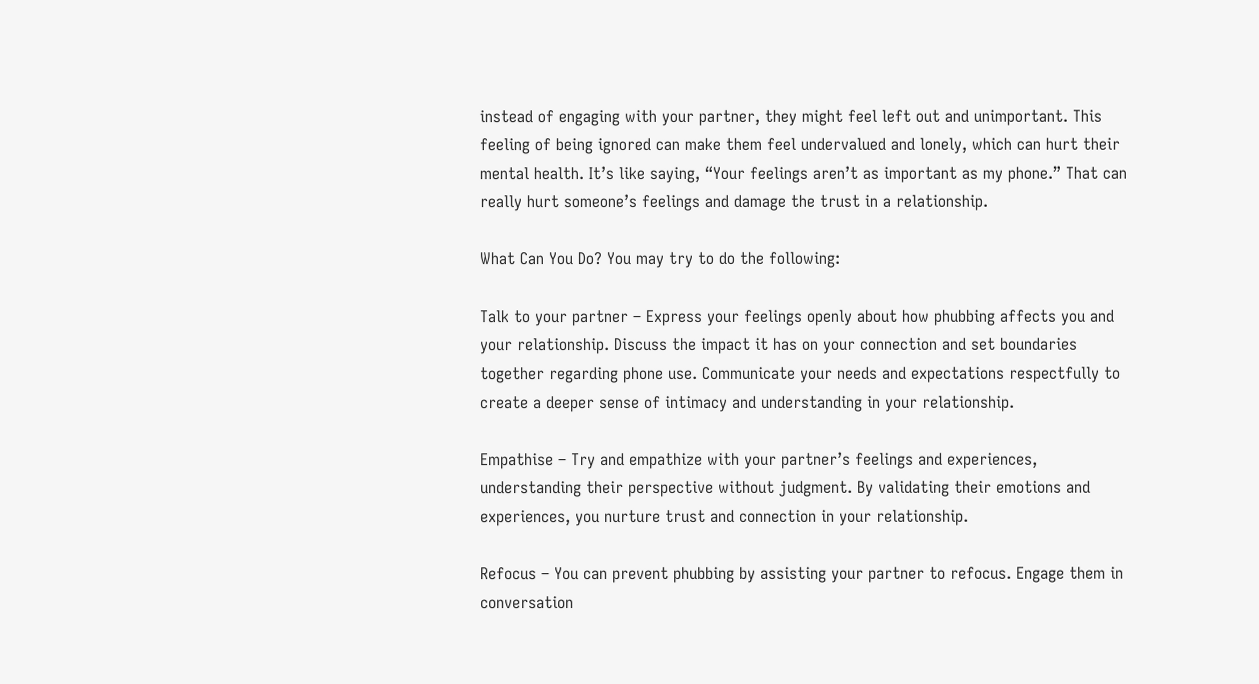instead of engaging with your partner, they might feel left out and unimportant. This feeling of being ignored can make them feel undervalued and lonely, which can hurt their mental health. It’s like saying, “Your feelings aren’t as important as my phone.” That can really hurt someone’s feelings and damage the trust in a relationship.

What Can You Do? You may try to do the following:

Talk to your partner – Express your feelings openly about how phubbing affects you and your relationship. Discuss the impact it has on your connection and set boundaries together regarding phone use. Communicate your needs and expectations respectfully to create a deeper sense of intimacy and understanding in your relationship.

Empathise – Try and empathize with your partner’s feelings and experiences, understanding their perspective without judgment. By validating their emotions and experiences, you nurture trust and connection in your relationship.

Refocus – You can prevent phubbing by assisting your partner to refocus. Engage them in conversation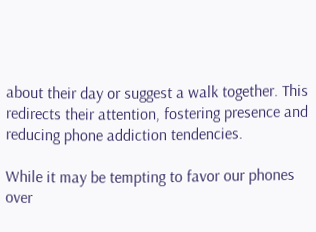about their day or suggest a walk together. This redirects their attention, fostering presence and reducing phone addiction tendencies.

While it may be tempting to favor our phones over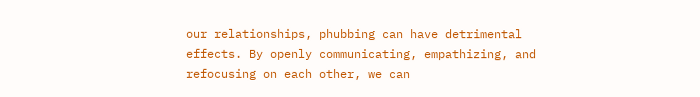our relationships, phubbing can have detrimental effects. By openly communicating, empathizing, and refocusing on each other, we can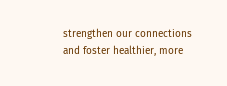strengthen our connections and foster healthier, more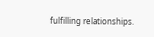fulfilling relationships.